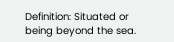Definition: Situated or being beyond the sea.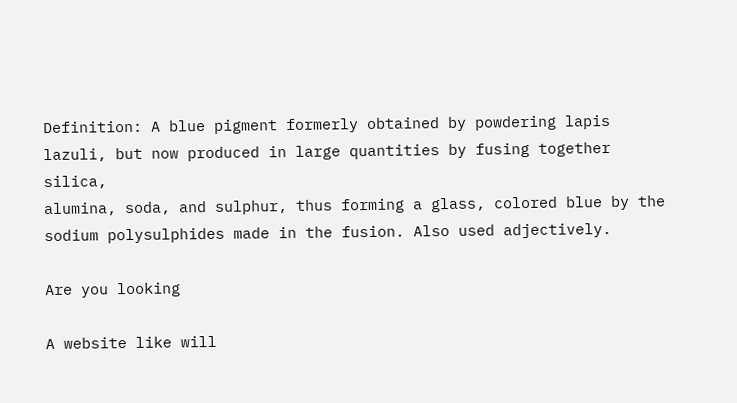Definition: A blue pigment formerly obtained by powdering lapis
lazuli, but now produced in large quantities by fusing together silica,
alumina, soda, and sulphur, thus forming a glass, colored blue by the
sodium polysulphides made in the fusion. Also used adjectively.

Are you looking

A website like will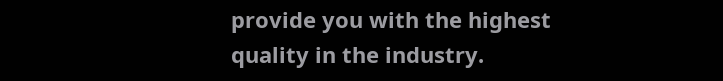provide you with the highest quality in the industry.